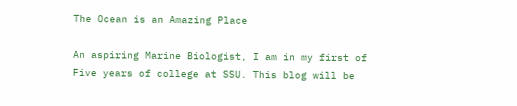The Ocean is an Amazing Place

An aspiring Marine Biologist, I am in my first of Five years of college at SSU. This blog will be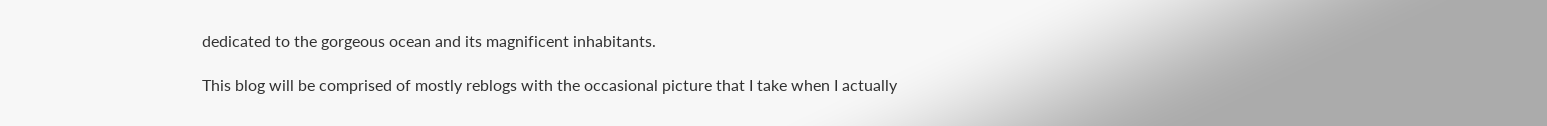dedicated to the gorgeous ocean and its magnificent inhabitants.

This blog will be comprised of mostly reblogs with the occasional picture that I take when I actually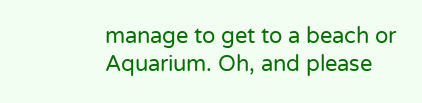manage to get to a beach or Aquarium. Oh, and please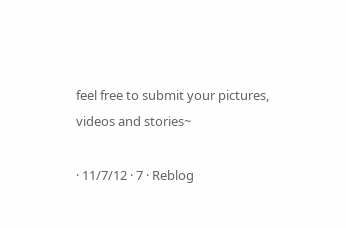feel free to submit your pictures, videos and stories~

· 11/7/12 · 7 · Reblog